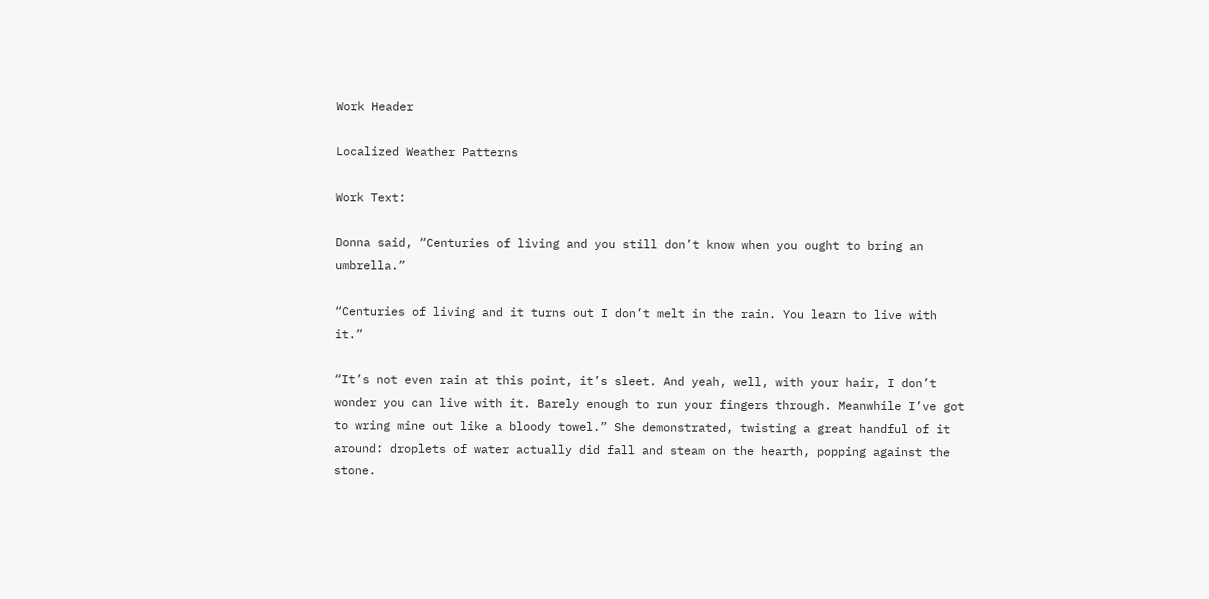Work Header

Localized Weather Patterns

Work Text:

Donna said, “Centuries of living and you still don’t know when you ought to bring an umbrella.”

“Centuries of living and it turns out I don’t melt in the rain. You learn to live with it.”

“It’s not even rain at this point, it’s sleet. And yeah, well, with your hair, I don’t wonder you can live with it. Barely enough to run your fingers through. Meanwhile I’ve got to wring mine out like a bloody towel.” She demonstrated, twisting a great handful of it around: droplets of water actually did fall and steam on the hearth, popping against the stone.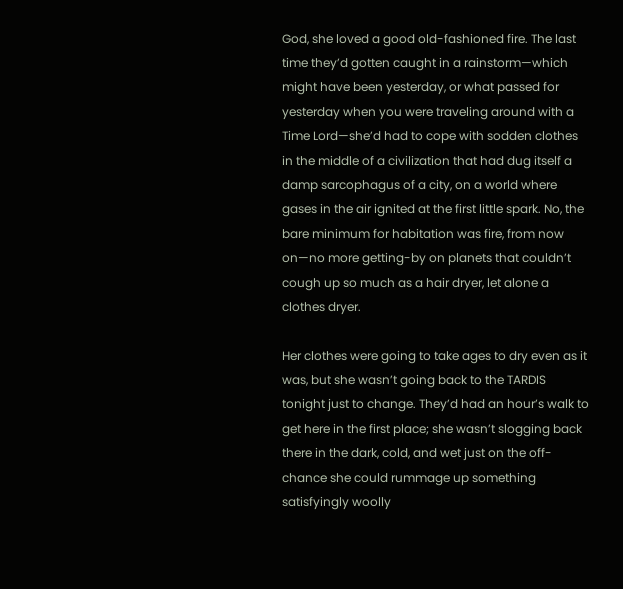God, she loved a good old-fashioned fire. The last time they’d gotten caught in a rainstorm—which might have been yesterday, or what passed for yesterday when you were traveling around with a Time Lord—she’d had to cope with sodden clothes in the middle of a civilization that had dug itself a damp sarcophagus of a city, on a world where gases in the air ignited at the first little spark. No, the bare minimum for habitation was fire, from now on—no more getting-by on planets that couldn’t cough up so much as a hair dryer, let alone a clothes dryer.

Her clothes were going to take ages to dry even as it was, but she wasn’t going back to the TARDIS tonight just to change. They’d had an hour’s walk to get here in the first place; she wasn’t slogging back there in the dark, cold, and wet just on the off-chance she could rummage up something satisfyingly woolly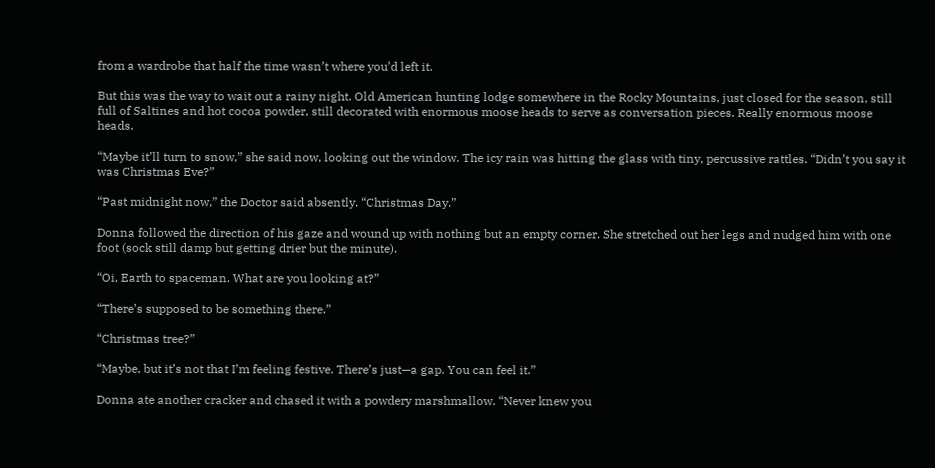from a wardrobe that half the time wasn’t where you’d left it.

But this was the way to wait out a rainy night. Old American hunting lodge somewhere in the Rocky Mountains, just closed for the season, still full of Saltines and hot cocoa powder, still decorated with enormous moose heads to serve as conversation pieces. Really enormous moose heads.

“Maybe it’ll turn to snow,” she said now, looking out the window. The icy rain was hitting the glass with tiny, percussive rattles. “Didn’t you say it was Christmas Eve?”

“Past midnight now,” the Doctor said absently. “Christmas Day.”

Donna followed the direction of his gaze and wound up with nothing but an empty corner. She stretched out her legs and nudged him with one foot (sock still damp but getting drier but the minute).

“Oi, Earth to spaceman. What are you looking at?”

“There’s supposed to be something there.”

“Christmas tree?”

“Maybe, but it’s not that I’m feeling festive. There’s just—a gap. You can feel it.”

Donna ate another cracker and chased it with a powdery marshmallow. “Never knew you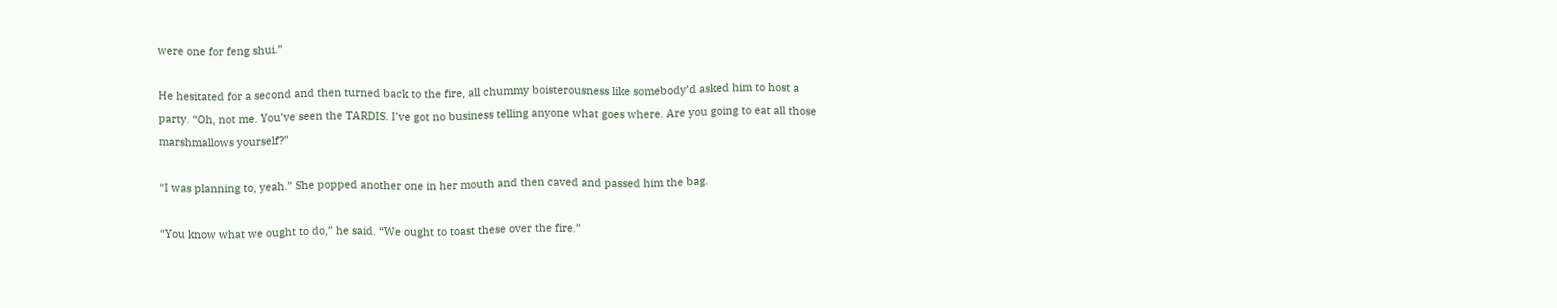were one for feng shui.”

He hesitated for a second and then turned back to the fire, all chummy boisterousness like somebody’d asked him to host a party. “Oh, not me. You’ve seen the TARDIS. I’ve got no business telling anyone what goes where. Are you going to eat all those marshmallows yourself?”

“I was planning to, yeah.” She popped another one in her mouth and then caved and passed him the bag.

“You know what we ought to do,” he said. “We ought to toast these over the fire.”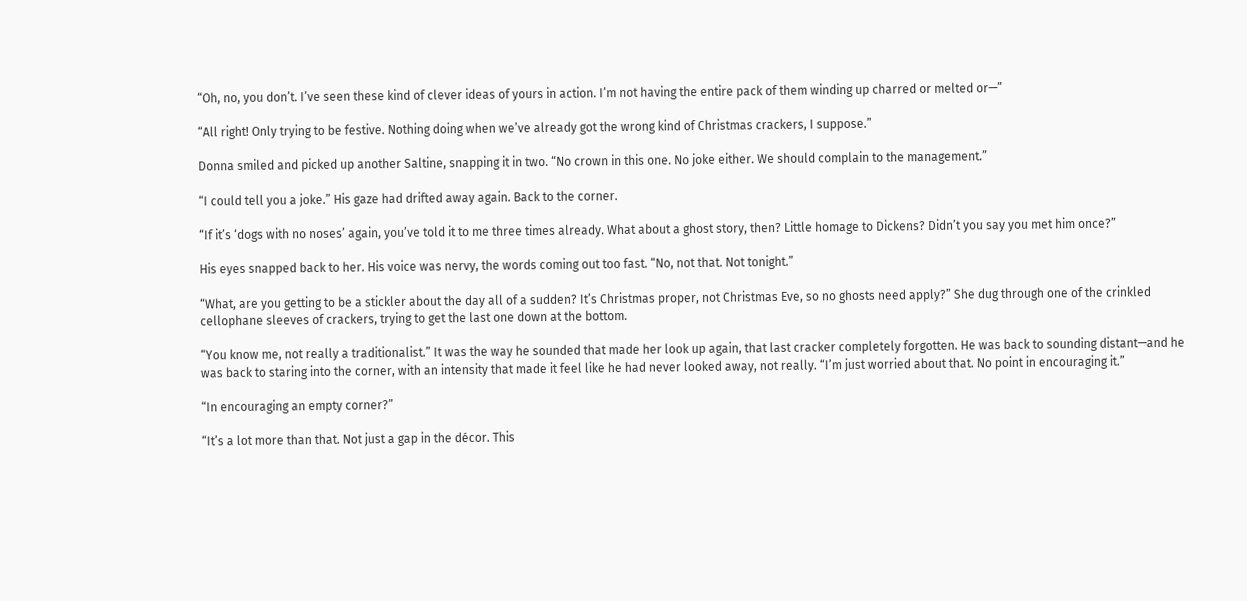“Oh, no, you don’t. I’ve seen these kind of clever ideas of yours in action. I’m not having the entire pack of them winding up charred or melted or—”

“All right! Only trying to be festive. Nothing doing when we’ve already got the wrong kind of Christmas crackers, I suppose.”

Donna smiled and picked up another Saltine, snapping it in two. “No crown in this one. No joke either. We should complain to the management.”

“I could tell you a joke.” His gaze had drifted away again. Back to the corner.

“If it’s ‘dogs with no noses’ again, you’ve told it to me three times already. What about a ghost story, then? Little homage to Dickens? Didn’t you say you met him once?”

His eyes snapped back to her. His voice was nervy, the words coming out too fast. “No, not that. Not tonight.”

“What, are you getting to be a stickler about the day all of a sudden? It’s Christmas proper, not Christmas Eve, so no ghosts need apply?” She dug through one of the crinkled cellophane sleeves of crackers, trying to get the last one down at the bottom.

“You know me, not really a traditionalist.” It was the way he sounded that made her look up again, that last cracker completely forgotten. He was back to sounding distant—and he was back to staring into the corner, with an intensity that made it feel like he had never looked away, not really. “I’m just worried about that. No point in encouraging it.”

“In encouraging an empty corner?”

“It’s a lot more than that. Not just a gap in the décor. This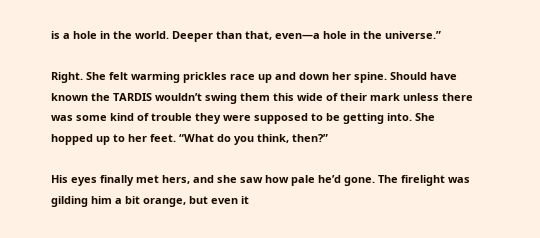is a hole in the world. Deeper than that, even—a hole in the universe.”

Right. She felt warming prickles race up and down her spine. Should have known the TARDIS wouldn’t swing them this wide of their mark unless there was some kind of trouble they were supposed to be getting into. She hopped up to her feet. “What do you think, then?”

His eyes finally met hers, and she saw how pale he’d gone. The firelight was gilding him a bit orange, but even it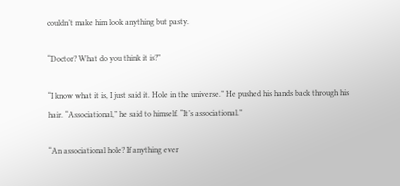couldn’t make him look anything but pasty.

“Doctor? What do you think it is?”

“I know what it is, I just said it. Hole in the universe.” He pushed his hands back through his hair. “Associational,” he said to himself. “It’s associational.”

“An associational hole? If anything ever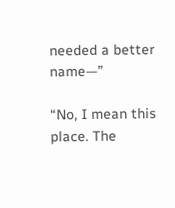needed a better name—”

“No, I mean this place. The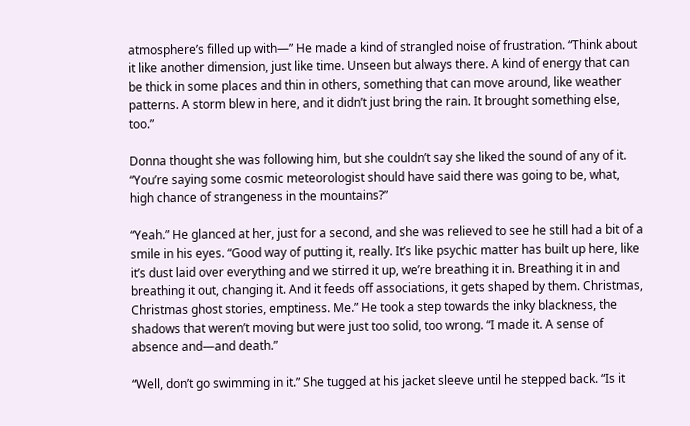atmosphere’s filled up with—” He made a kind of strangled noise of frustration. “Think about it like another dimension, just like time. Unseen but always there. A kind of energy that can be thick in some places and thin in others, something that can move around, like weather patterns. A storm blew in here, and it didn’t just bring the rain. It brought something else, too.”

Donna thought she was following him, but she couldn’t say she liked the sound of any of it. “You’re saying some cosmic meteorologist should have said there was going to be, what, high chance of strangeness in the mountains?”

“Yeah.” He glanced at her, just for a second, and she was relieved to see he still had a bit of a smile in his eyes. “Good way of putting it, really. It’s like psychic matter has built up here, like it’s dust laid over everything and we stirred it up, we’re breathing it in. Breathing it in and breathing it out, changing it. And it feeds off associations, it gets shaped by them. Christmas, Christmas ghost stories, emptiness. Me.” He took a step towards the inky blackness, the shadows that weren’t moving but were just too solid, too wrong. “I made it. A sense of absence and—and death.”

“Well, don’t go swimming in it.” She tugged at his jacket sleeve until he stepped back. “Is it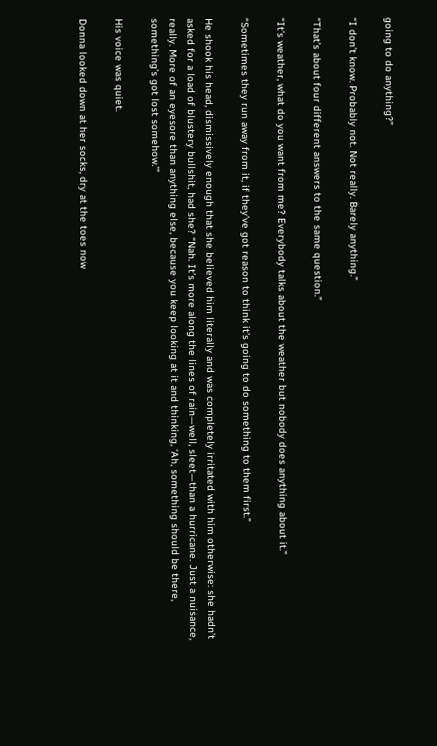going to do anything?”

“I don’t know. Probably not. Not really. Barely anything.”

“That’s about four different answers to the same question.”

“It’s weather, what do you want from me? Everybody talks about the weather but nobody does anything about it.”

“Sometimes they run away from it, if they’ve got reason to think it’s going to do something to them first.”

He shook his head, dismissively enough that she believed him literally and was completely irritated with him otherwise: she hadn’t asked for a load of blustery bullshit, had she? “Nah. It’s more along the lines of rain—well, sleet—than a hurricane. Just a nuisance, really. More of an eyesore than anything else, because you keep looking at it and thinking, ‘Ah, something should be there, something’s got lost somehow.’”

His voice was quiet.

Donna looked down at her socks, dry at the toes now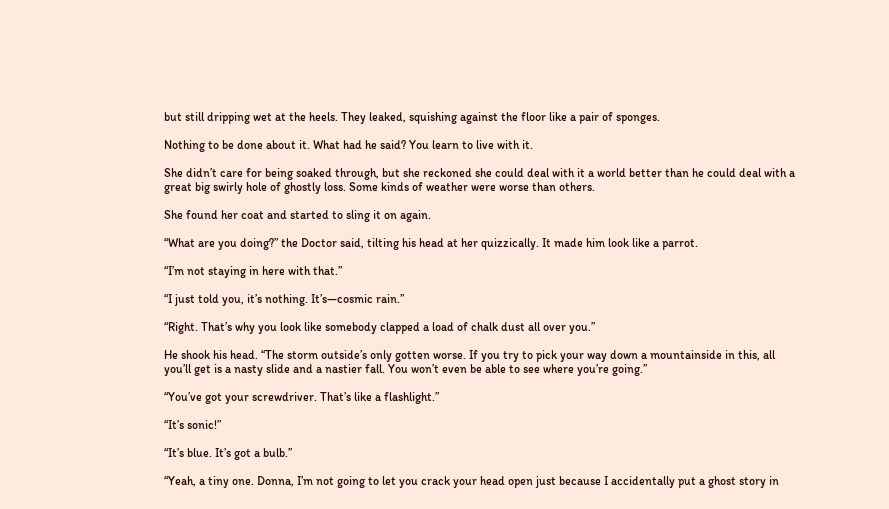but still dripping wet at the heels. They leaked, squishing against the floor like a pair of sponges.

Nothing to be done about it. What had he said? You learn to live with it.

She didn’t care for being soaked through, but she reckoned she could deal with it a world better than he could deal with a great big swirly hole of ghostly loss. Some kinds of weather were worse than others.

She found her coat and started to sling it on again.

“What are you doing?” the Doctor said, tilting his head at her quizzically. It made him look like a parrot.

“I’m not staying in here with that.”

“I just told you, it’s nothing. It’s—cosmic rain.”

“Right. That’s why you look like somebody clapped a load of chalk dust all over you.”

He shook his head. “The storm outside’s only gotten worse. If you try to pick your way down a mountainside in this, all you’ll get is a nasty slide and a nastier fall. You won’t even be able to see where you’re going.”

“You’ve got your screwdriver. That’s like a flashlight.”

“It’s sonic!”

“It’s blue. It’s got a bulb.”

“Yeah, a tiny one. Donna, I’m not going to let you crack your head open just because I accidentally put a ghost story in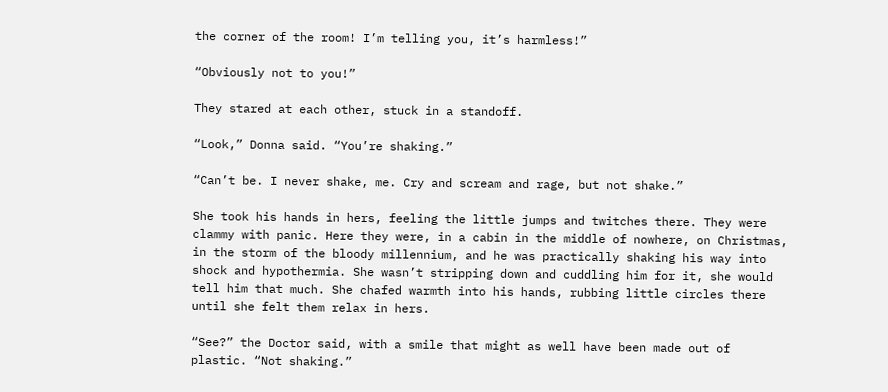the corner of the room! I’m telling you, it’s harmless!”

“Obviously not to you!”

They stared at each other, stuck in a standoff.

“Look,” Donna said. “You’re shaking.”

“Can’t be. I never shake, me. Cry and scream and rage, but not shake.”

She took his hands in hers, feeling the little jumps and twitches there. They were clammy with panic. Here they were, in a cabin in the middle of nowhere, on Christmas, in the storm of the bloody millennium, and he was practically shaking his way into shock and hypothermia. She wasn’t stripping down and cuddling him for it, she would tell him that much. She chafed warmth into his hands, rubbing little circles there until she felt them relax in hers.

“See?” the Doctor said, with a smile that might as well have been made out of plastic. “Not shaking.”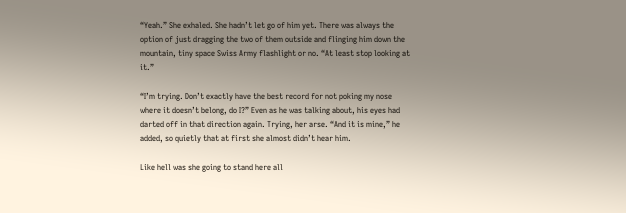“Yeah.” She exhaled. She hadn’t let go of him yet. There was always the option of just dragging the two of them outside and flinging him down the mountain, tiny space Swiss Army flashlight or no. “At least stop looking at it.”

“I’m trying. Don’t exactly have the best record for not poking my nose where it doesn’t belong, do I?” Even as he was talking about, his eyes had darted off in that direction again. Trying, her arse. “And it is mine,” he added, so quietly that at first she almost didn’t hear him.

Like hell was she going to stand here all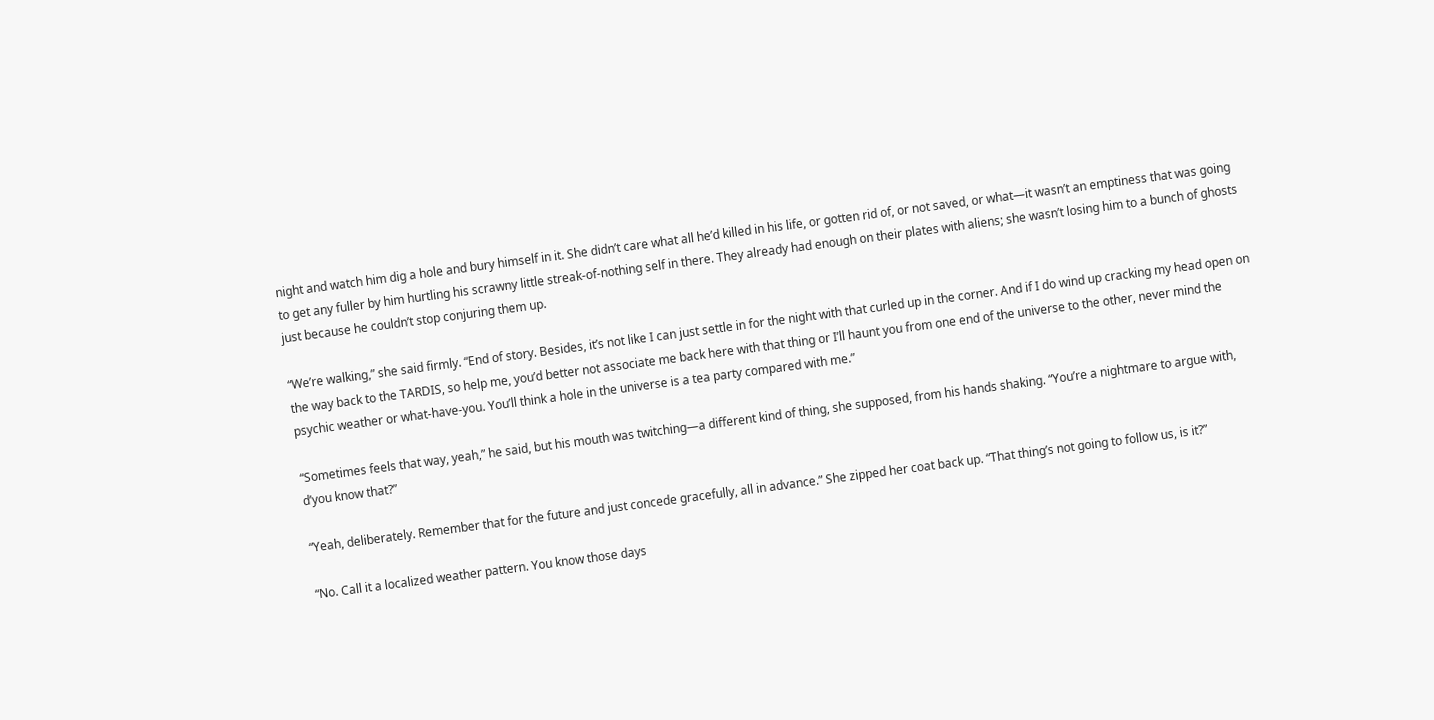night and watch him dig a hole and bury himself in it. She didn’t care what all he’d killed in his life, or gotten rid of, or not saved, or what—it wasn’t an emptiness that was going to get any fuller by him hurtling his scrawny little streak-of-nothing self in there. They already had enough on their plates with aliens; she wasn’t losing him to a bunch of ghosts just because he couldn’t stop conjuring them up.

“We’re walking,” she said firmly. “End of story. Besides, it’s not like I can just settle in for the night with that curled up in the corner. And if I do wind up cracking my head open on the way back to the TARDIS, so help me, you’d better not associate me back here with that thing or I’ll haunt you from one end of the universe to the other, never mind the psychic weather or what-have-you. You’ll think a hole in the universe is a tea party compared with me.”

“Sometimes feels that way, yeah,” he said, but his mouth was twitching—a different kind of thing, she supposed, from his hands shaking. “You’re a nightmare to argue with, d’you know that?”

“Yeah, deliberately. Remember that for the future and just concede gracefully, all in advance.” She zipped her coat back up. “That thing’s not going to follow us, is it?”

“No. Call it a localized weather pattern. You know those days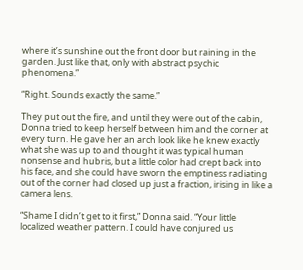where it’s sunshine out the front door but raining in the garden. Just like that, only with abstract psychic phenomena.”

“Right. Sounds exactly the same.”

They put out the fire, and until they were out of the cabin, Donna tried to keep herself between him and the corner at every turn. He gave her an arch look like he knew exactly what she was up to and thought it was typical human nonsense and hubris, but a little color had crept back into his face, and she could have sworn the emptiness radiating out of the corner had closed up just a fraction, irising in like a camera lens.

“Shame I didn’t get to it first,” Donna said. “Your little localized weather pattern. I could have conjured us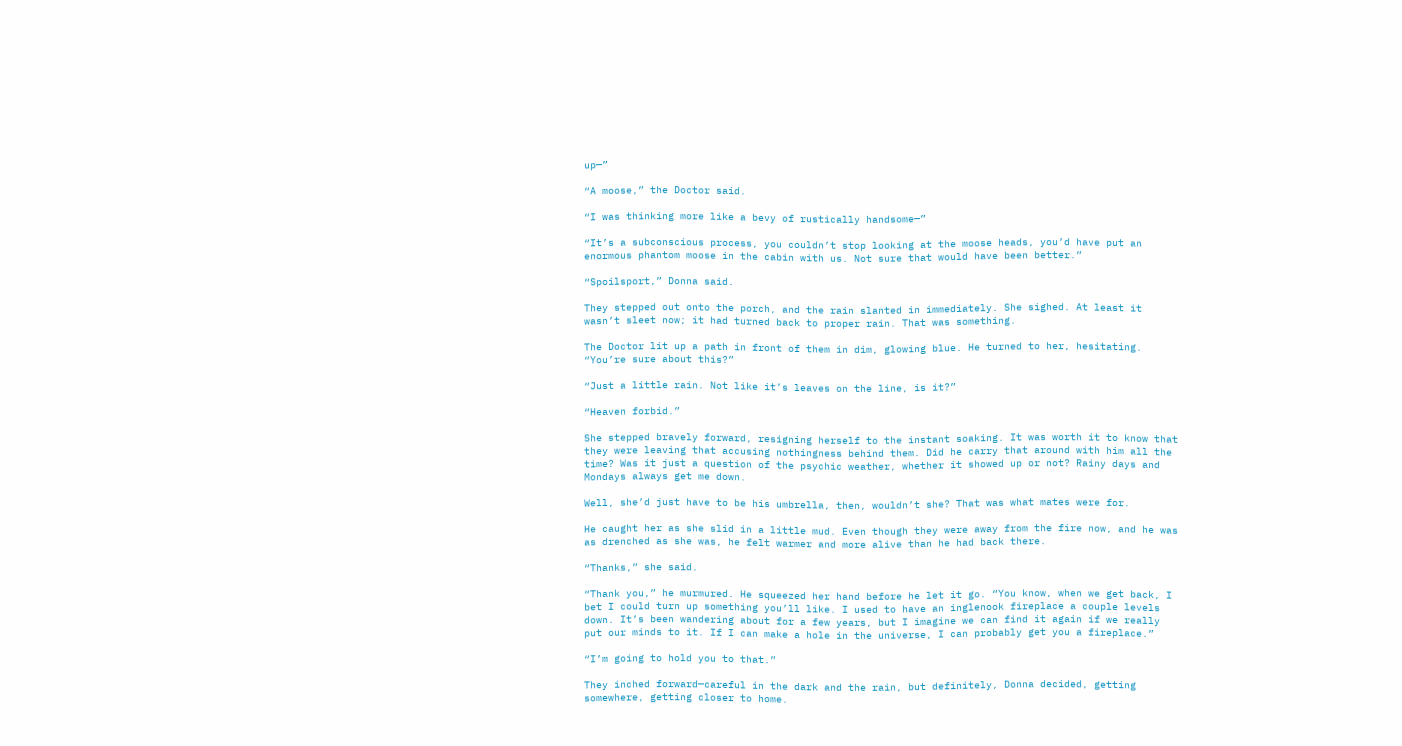up—”

“A moose,” the Doctor said.

“I was thinking more like a bevy of rustically handsome—”

“It’s a subconscious process, you couldn’t stop looking at the moose heads, you’d have put an enormous phantom moose in the cabin with us. Not sure that would have been better.”

“Spoilsport,” Donna said.

They stepped out onto the porch, and the rain slanted in immediately. She sighed. At least it wasn’t sleet now; it had turned back to proper rain. That was something.

The Doctor lit up a path in front of them in dim, glowing blue. He turned to her, hesitating. “You’re sure about this?”

“Just a little rain. Not like it’s leaves on the line, is it?”

“Heaven forbid.”

She stepped bravely forward, resigning herself to the instant soaking. It was worth it to know that they were leaving that accusing nothingness behind them. Did he carry that around with him all the time? Was it just a question of the psychic weather, whether it showed up or not? Rainy days and Mondays always get me down.

Well, she’d just have to be his umbrella, then, wouldn’t she? That was what mates were for.

He caught her as she slid in a little mud. Even though they were away from the fire now, and he was as drenched as she was, he felt warmer and more alive than he had back there.

“Thanks,” she said.

“Thank you,” he murmured. He squeezed her hand before he let it go. “You know, when we get back, I bet I could turn up something you’ll like. I used to have an inglenook fireplace a couple levels down. It’s been wandering about for a few years, but I imagine we can find it again if we really put our minds to it. If I can make a hole in the universe, I can probably get you a fireplace.”

“I’m going to hold you to that.”

They inched forward—careful in the dark and the rain, but definitely, Donna decided, getting somewhere, getting closer to home.